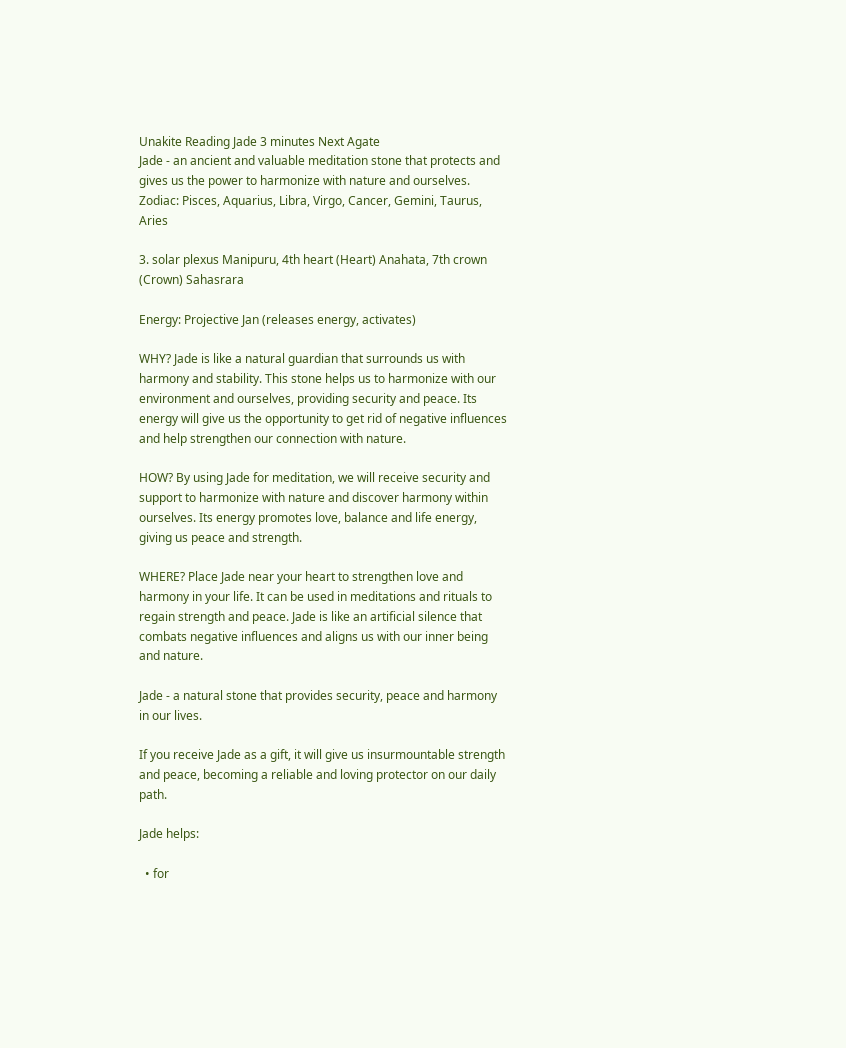Unakite Reading Jade 3 minutes Next Agate
Jade - an ancient and valuable meditation stone that protects and gives us the power to harmonize with nature and ourselves.
Zodiac: Pisces, Aquarius, Libra, Virgo, Cancer, Gemini, Taurus, Aries

3. solar plexus Manipuru, 4th heart (Heart) Anahata, 7th crown (Crown) Sahasrara

Energy: Projective Jan (releases energy, activates)

WHY? Jade is like a natural guardian that surrounds us with harmony and stability. This stone helps us to harmonize with our environment and ourselves, providing security and peace. Its energy will give us the opportunity to get rid of negative influences and help strengthen our connection with nature.

HOW? By using Jade for meditation, we will receive security and support to harmonize with nature and discover harmony within ourselves. Its energy promotes love, balance and life energy, giving us peace and strength.

WHERE? Place Jade near your heart to strengthen love and harmony in your life. It can be used in meditations and rituals to regain strength and peace. Jade is like an artificial silence that combats negative influences and aligns us with our inner being and nature.

Jade - a natural stone that provides security, peace and harmony in our lives.

If you receive Jade as a gift, it will give us insurmountable strength and peace, becoming a reliable and loving protector on our daily path.

Jade helps:

  • for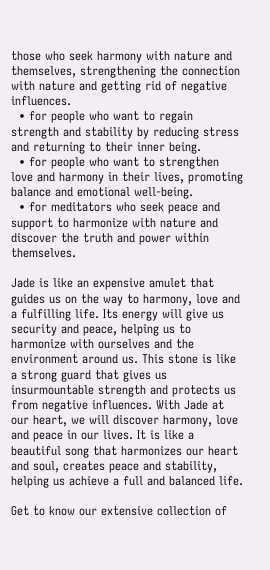those who seek harmony with nature and themselves, strengthening the connection with nature and getting rid of negative influences.
  • for people who want to regain strength and stability by reducing stress and returning to their inner being.
  • for people who want to strengthen love and harmony in their lives, promoting balance and emotional well-being.
  • for meditators who seek peace and support to harmonize with nature and discover the truth and power within themselves.

Jade is like an expensive amulet that guides us on the way to harmony, love and a fulfilling life. Its energy will give us security and peace, helping us to harmonize with ourselves and the environment around us. This stone is like a strong guard that gives us insurmountable strength and protects us from negative influences. With Jade at our heart, we will discover harmony, love and peace in our lives. It is like a beautiful song that harmonizes our heart and soul, creates peace and stability, helping us achieve a full and balanced life.

Get to know our extensive collection of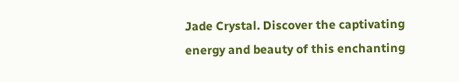Jade Crystal. Discover the captivating energy and beauty of this enchanting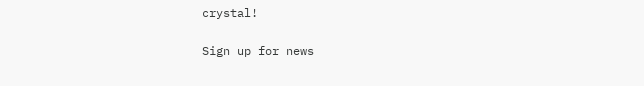crystal!

Sign up for news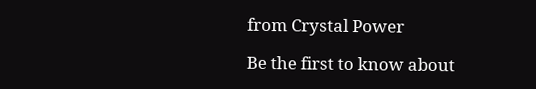from Crystal Power

Be the first to know about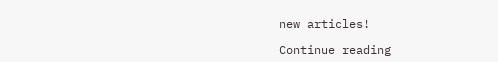new articles!

Continue reading